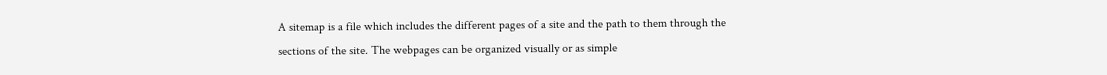A sitemap is a file which includes the different pages of a site and the path to them through the sections of the site. The webpages can be organized visually or as simple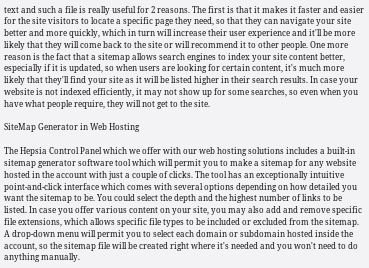text and such a file is really useful for 2 reasons. The first is that it makes it faster and easier for the site visitors to locate a specific page they need, so that they can navigate your site better and more quickly, which in turn will increase their user experience and it'll be more likely that they will come back to the site or will recommend it to other people. One more reason is the fact that a sitemap allows search engines to index your site content better, especially if it is updated, so when users are looking for certain content, it's much more likely that they'll find your site as it will be listed higher in their search results. In case your website is not indexed efficiently, it may not show up for some searches, so even when you have what people require, they will not get to the site.

SiteMap Generator in Web Hosting

The Hepsia Control Panel which we offer with our web hosting solutions includes a built-in sitemap generator software tool which will permit you to make a sitemap for any website hosted in the account with just a couple of clicks. The tool has an exceptionally intuitive point-and-click interface which comes with several options depending on how detailed you want the sitemap to be. You could select the depth and the highest number of links to be listed. In case you offer various content on your site, you may also add and remove specific file extensions, which allows specific file types to be included or excluded from the sitemap. A drop-down menu will permit you to select each domain or subdomain hosted inside the account, so the sitemap file will be created right where it's needed and you won't need to do anything manually.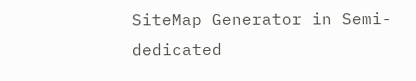SiteMap Generator in Semi-dedicated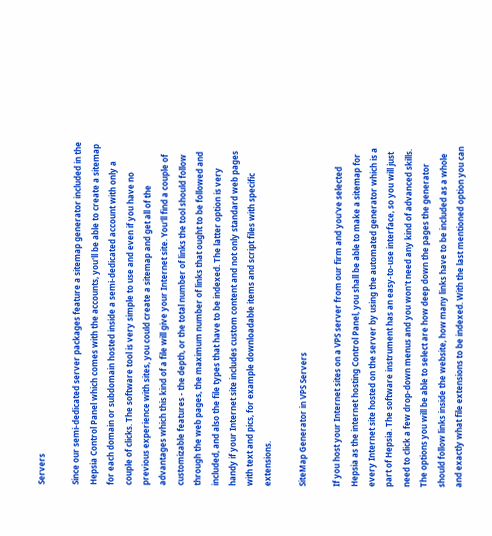Servers

Since our semi-dedicated server packages feature a sitemap generator included in the Hepsia Control Panel which comes with the accounts, you'll be able to create a sitemap for each domain or subdomain hosted inside a semi-dedicated account with only a couple of clicks. The software tool is very simple to use and even if you have no previous experience with sites, you could create a sitemap and get all of the advantages which this kind of a file will give your Internet site. You'll find a couple of customizable features - the depth, or the total number of links the tool should follow through the web pages, the maximum number of links that ought to be followed and included, and also the file types that have to be indexed. The latter option is very handy if your Internet site includes custom content and not only standard web pages with text and pics, for example downloadable items and script files with specific extensions.

SiteMap Generator in VPS Servers

If you host your Internet sites on a VPS server from our firm and you've selected Hepsia as the internet hosting Control Panel, you shall be able to make a sitemap for every Internet site hosted on the server by using the automated generator which is a part of Hepsia. The software instrument has an easy-to-use interface, so you will just need to click a few drop-down menus and you won't need any kind of advanced skills. The options you will be able to select are how deep down the pages the generator should follow links inside the website, how many links have to be included as a whole and exactly what file extensions to be indexed. With the last mentioned option you can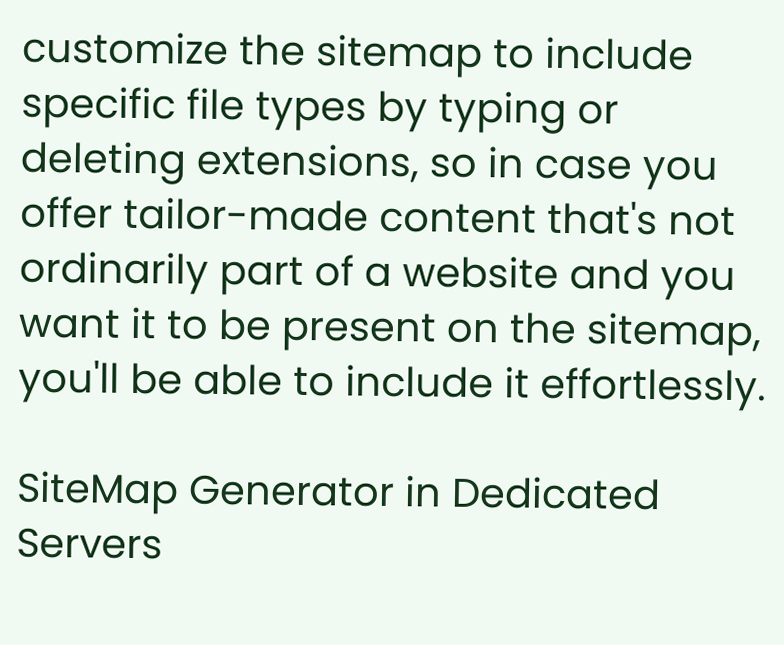customize the sitemap to include specific file types by typing or deleting extensions, so in case you offer tailor-made content that's not ordinarily part of a website and you want it to be present on the sitemap, you'll be able to include it effortlessly.

SiteMap Generator in Dedicated Servers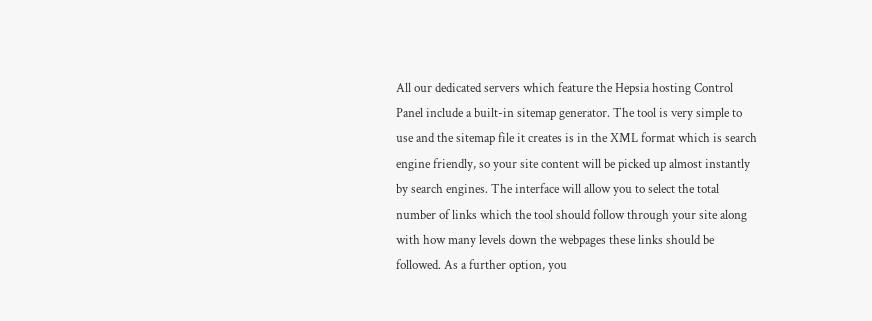All our dedicated servers which feature the Hepsia hosting Control Panel include a built-in sitemap generator. The tool is very simple to use and the sitemap file it creates is in the XML format which is search engine friendly, so your site content will be picked up almost instantly by search engines. The interface will allow you to select the total number of links which the tool should follow through your site along with how many levels down the webpages these links should be followed. As a further option, you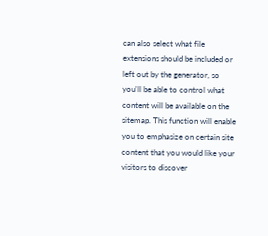can also select what file extensions should be included or left out by the generator, so you'll be able to control what content will be available on the sitemap. This function will enable you to emphasize on certain site content that you would like your visitors to discover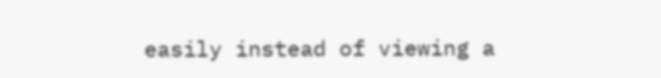easily instead of viewing a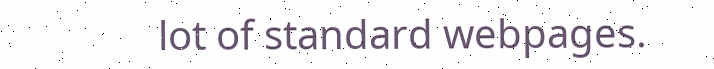lot of standard webpages.